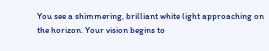You see a shimmering, brilliant white light approaching on the horizon. Your vision begins to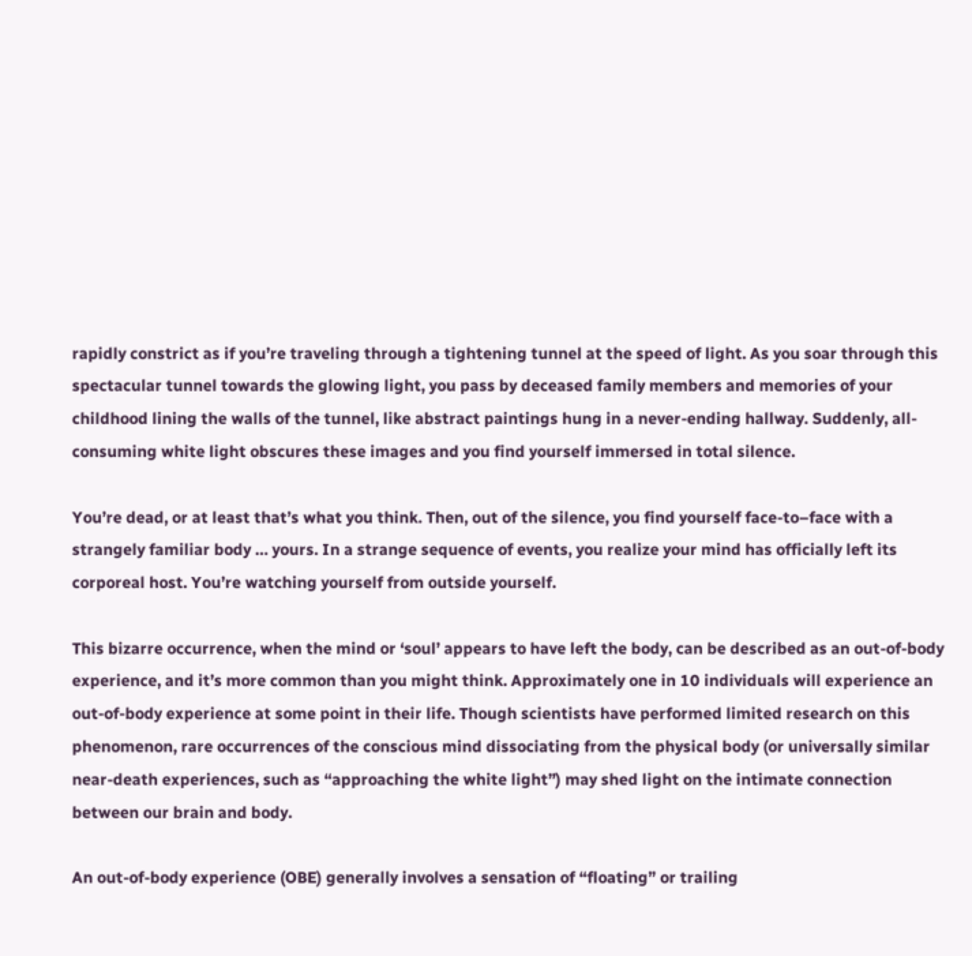rapidly constrict as if you’re traveling through a tightening tunnel at the speed of light. As you soar through this spectacular tunnel towards the glowing light, you pass by deceased family members and memories of your childhood lining the walls of the tunnel, like abstract paintings hung in a never-ending hallway. Suddenly, all-consuming white light obscures these images and you find yourself immersed in total silence.

You’re dead, or at least that’s what you think. Then, out of the silence, you find yourself face-to–face with a strangely familiar body … yours. In a strange sequence of events, you realize your mind has officially left its corporeal host. You’re watching yourself from outside yourself.

This bizarre occurrence, when the mind or ‘soul’ appears to have left the body, can be described as an out-of-body experience, and it’s more common than you might think. Approximately one in 10 individuals will experience an out-of-body experience at some point in their life. Though scientists have performed limited research on this phenomenon, rare occurrences of the conscious mind dissociating from the physical body (or universally similar near-death experiences, such as “approaching the white light”) may shed light on the intimate connection between our brain and body.

An out-of-body experience (OBE) generally involves a sensation of “floating” or trailing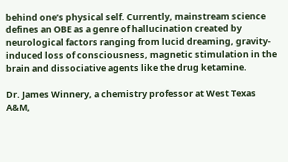behind one’s physical self. Currently, mainstream science defines an OBE as a genre of hallucination created by neurological factors ranging from lucid dreaming, gravity-induced loss of consciousness, magnetic stimulation in the brain and dissociative agents like the drug ketamine.

Dr. James Winnery, a chemistry professor at West Texas A&M,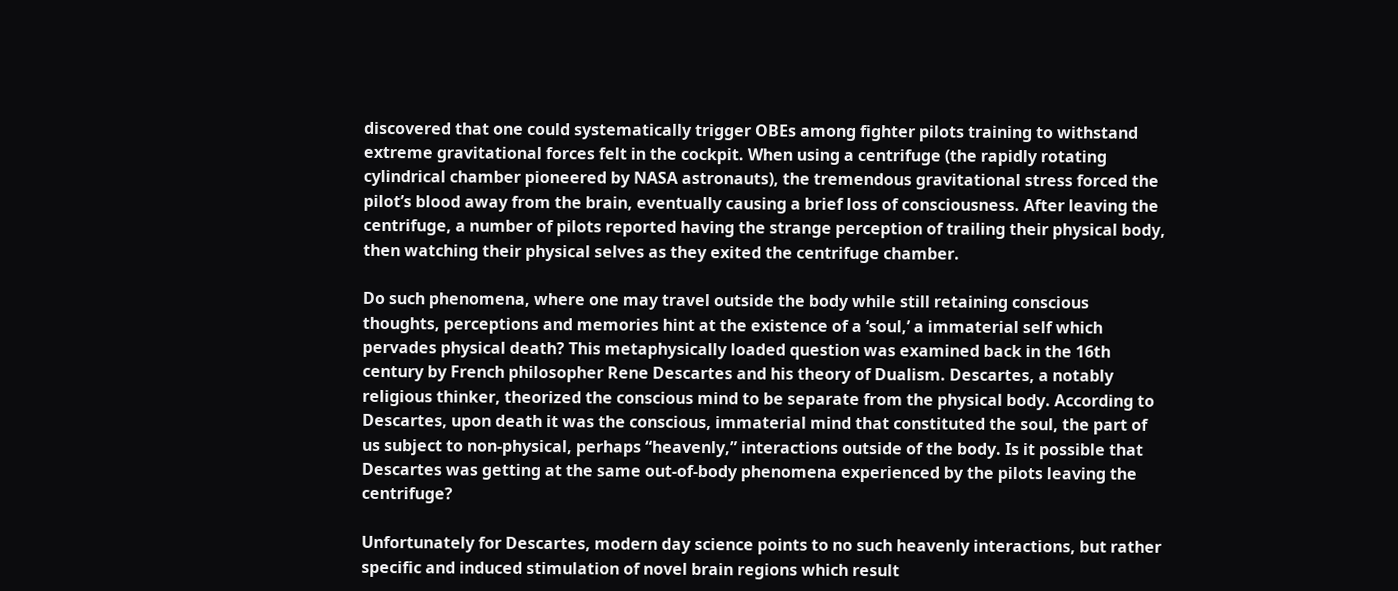discovered that one could systematically trigger OBEs among fighter pilots training to withstand extreme gravitational forces felt in the cockpit. When using a centrifuge (the rapidly rotating cylindrical chamber pioneered by NASA astronauts), the tremendous gravitational stress forced the pilot’s blood away from the brain, eventually causing a brief loss of consciousness. After leaving the centrifuge, a number of pilots reported having the strange perception of trailing their physical body, then watching their physical selves as they exited the centrifuge chamber.

Do such phenomena, where one may travel outside the body while still retaining conscious thoughts, perceptions and memories hint at the existence of a ‘soul,’ a immaterial self which pervades physical death? This metaphysically loaded question was examined back in the 16th century by French philosopher Rene Descartes and his theory of Dualism. Descartes, a notably religious thinker, theorized the conscious mind to be separate from the physical body. According to Descartes, upon death it was the conscious, immaterial mind that constituted the soul, the part of us subject to non-physical, perhaps “heavenly,” interactions outside of the body. Is it possible that Descartes was getting at the same out-of-body phenomena experienced by the pilots leaving the centrifuge?

Unfortunately for Descartes, modern day science points to no such heavenly interactions, but rather specific and induced stimulation of novel brain regions which result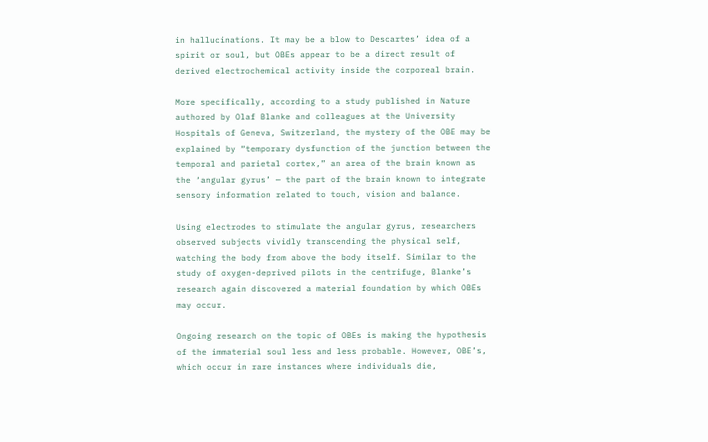in hallucinations. It may be a blow to Descartes’ idea of a spirit or soul, but OBEs appear to be a direct result of derived electrochemical activity inside the corporeal brain.

More specifically, according to a study published in Nature authored by Olaf Blanke and colleagues at the University Hospitals of Geneva, Switzerland, the mystery of the OBE may be explained by “temporary dysfunction of the junction between the temporal and parietal cortex,” an area of the brain known as the ‘angular gyrus’ — the part of the brain known to integrate sensory information related to touch, vision and balance.

Using electrodes to stimulate the angular gyrus, researchers observed subjects vividly transcending the physical self, watching the body from above the body itself. Similar to the study of oxygen-deprived pilots in the centrifuge, Blanke’s research again discovered a material foundation by which OBEs may occur.

Ongoing research on the topic of OBEs is making the hypothesis of the immaterial soul less and less probable. However, OBE’s, which occur in rare instances where individuals die,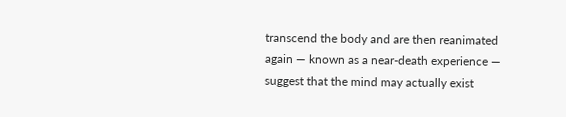transcend the body and are then reanimated again — known as a near-death experience — suggest that the mind may actually exist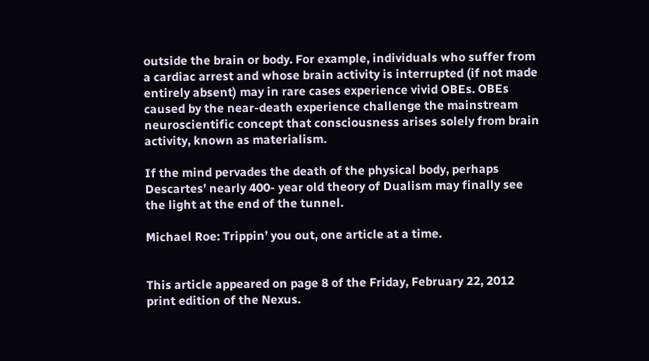outside the brain or body. For example, individuals who suffer from a cardiac arrest and whose brain activity is interrupted (if not made entirely absent) may in rare cases experience vivid OBEs. OBEs caused by the near-death experience challenge the mainstream neuroscientific concept that consciousness arises solely from brain activity, known as materialism.

If the mind pervades the death of the physical body, perhaps Descartes’ nearly 400- year old theory of Dualism may finally see the light at the end of the tunnel.

Michael Roe: Trippin’ you out, one article at a time.


This article appeared on page 8 of the Friday, February 22, 2012 print edition of the Nexus.